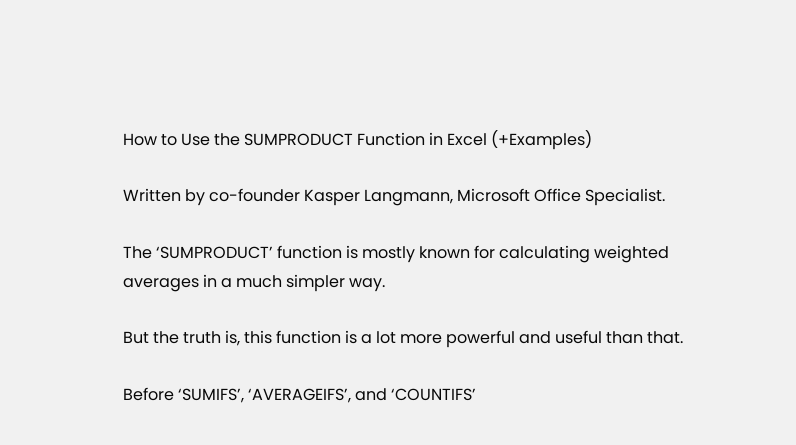How to Use the SUMPRODUCT Function in Excel (+Examples)

Written by co-founder Kasper Langmann, Microsoft Office Specialist.

The ‘SUMPRODUCT’ function is mostly known for calculating weighted averages in a much simpler way.

But the truth is, this function is a lot more powerful and useful than that.

Before ‘SUMIFS’, ‘AVERAGEIFS’, and ‘COUNTIFS’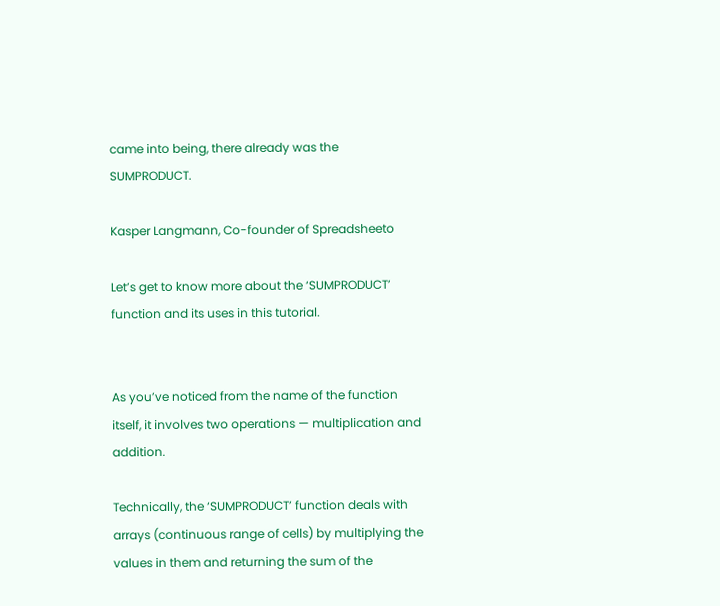came into being, there already was the SUMPRODUCT.

Kasper Langmann, Co-founder of Spreadsheeto

Let’s get to know more about the ‘SUMPRODUCT’ function and its uses in this tutorial.


As you’ve noticed from the name of the function itself, it involves two operations — multiplication and addition.

Technically, the ‘SUMPRODUCT’ function deals with arrays (continuous range of cells) by multiplying the values in them and returning the sum of the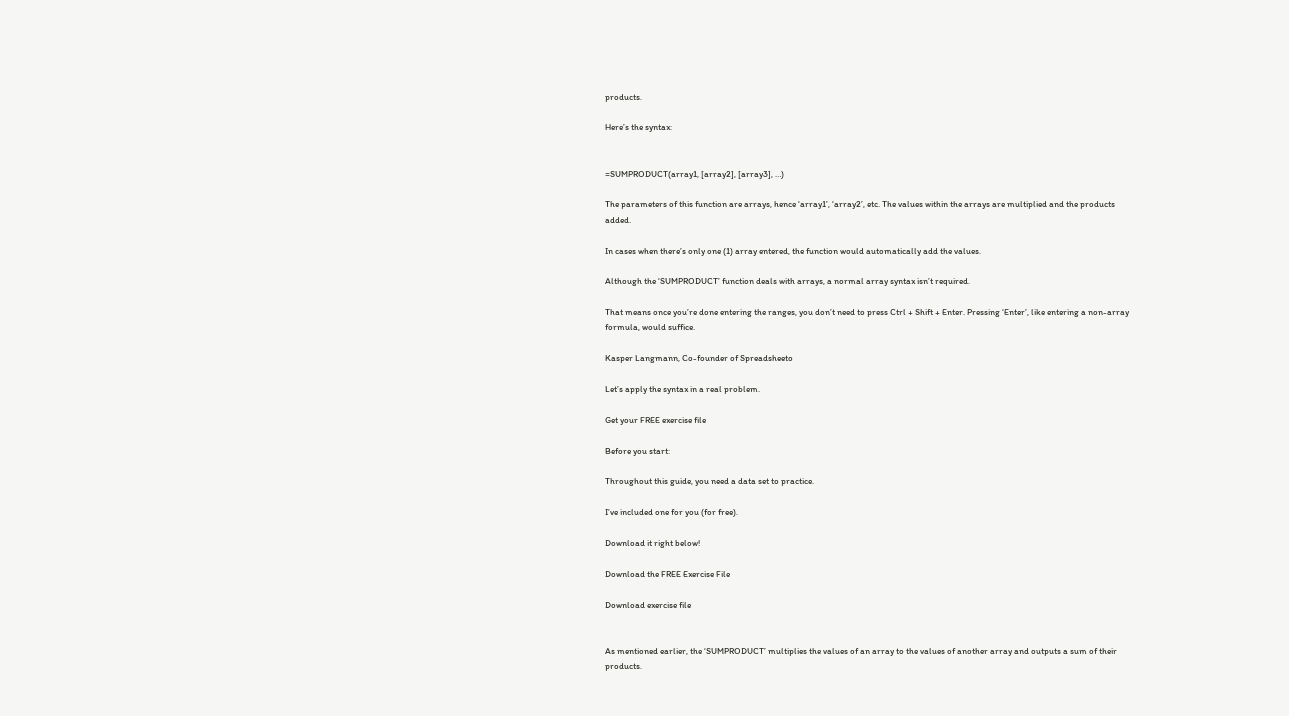products.

Here’s the syntax:


=SUMPRODUCT(array1, [array2], [array3], …)

The parameters of this function are arrays, hence ‘array1’, ‘array2’, etc. The values within the arrays are multiplied and the products added.

In cases when there’s only one (1) array entered, the function would automatically add the values.

Although the ‘SUMPRODUCT’ function deals with arrays, a normal array syntax isn’t required.

That means once you’re done entering the ranges, you don’t need to press Ctrl + Shift + Enter. Pressing ‘Enter’, like entering a non-array formula, would suffice.

Kasper Langmann, Co-founder of Spreadsheeto

Let’s apply the syntax in a real problem.

Get your FREE exercise file

Before you start:

Throughout this guide, you need a data set to practice.

I’ve included one for you (for free).

Download it right below!

Download the FREE Exercise File

Download exercise file


As mentioned earlier, the ‘SUMPRODUCT’ multiplies the values of an array to the values of another array and outputs a sum of their products.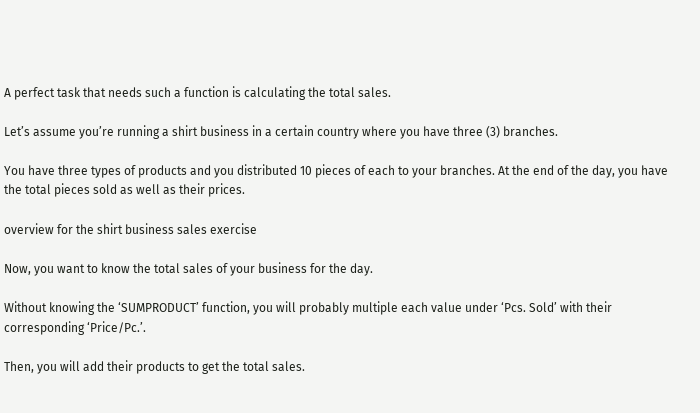A perfect task that needs such a function is calculating the total sales.

Let’s assume you’re running a shirt business in a certain country where you have three (3) branches.

You have three types of products and you distributed 10 pieces of each to your branches. At the end of the day, you have the total pieces sold as well as their prices.

overview for the shirt business sales exercise

Now, you want to know the total sales of your business for the day.

Without knowing the ‘SUMPRODUCT’ function, you will probably multiple each value under ‘Pcs. Sold’ with their corresponding ‘Price/Pc.’.

Then, you will add their products to get the total sales.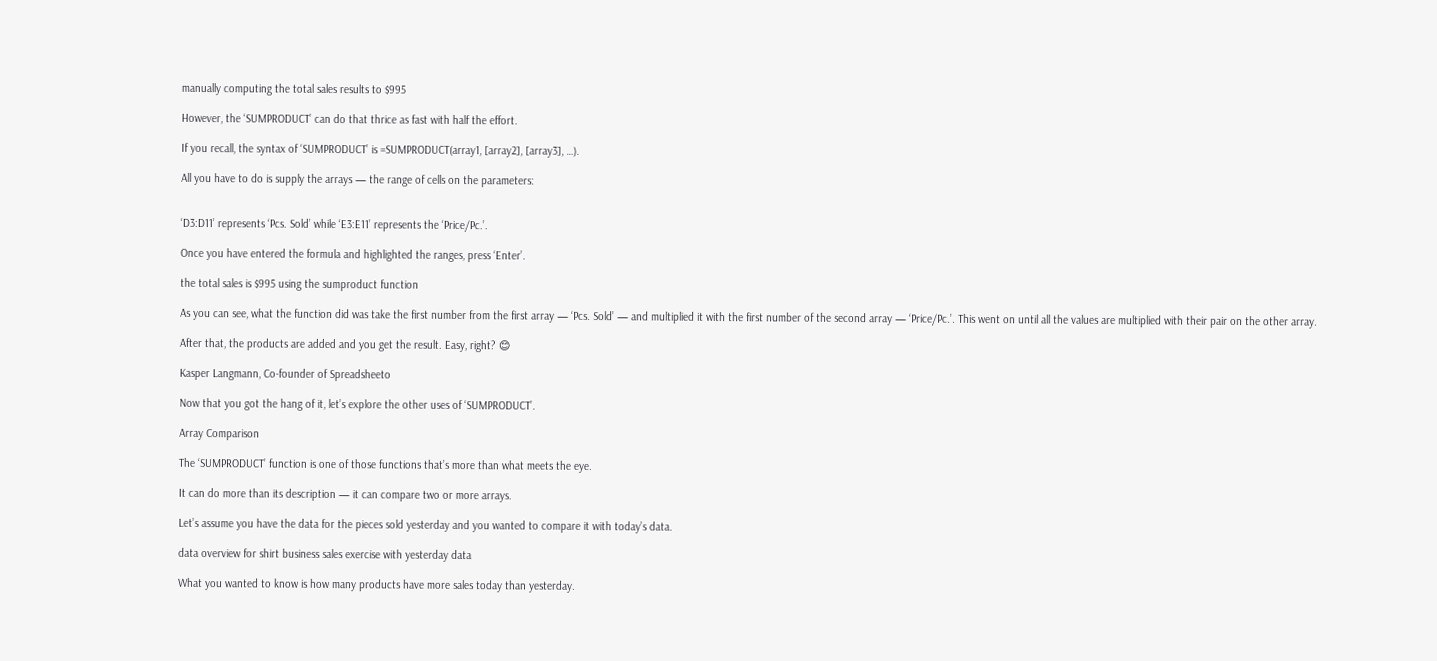manually computing the total sales results to $995

However, the ‘SUMPRODUCT’ can do that thrice as fast with half the effort.

If you recall, the syntax of ‘SUMPRODUCT’ is =SUMPRODUCT(array1, [array2], [array3], …).

All you have to do is supply the arrays — the range of cells on the parameters:


‘D3:D11’ represents ‘Pcs. Sold’ while ‘E3:E11’ represents the ‘Price/Pc.’.

Once you have entered the formula and highlighted the ranges, press ‘Enter’.

the total sales is $995 using the sumproduct function

As you can see, what the function did was take the first number from the first array — ‘Pcs. Sold’ — and multiplied it with the first number of the second array — ‘Price/Pc.’. This went on until all the values are multiplied with their pair on the other array.

After that, the products are added and you get the result. Easy, right? 😊

Kasper Langmann, Co-founder of Spreadsheeto

Now that you got the hang of it, let’s explore the other uses of ‘SUMPRODUCT’.

Array Comparison

The ‘SUMPRODUCT’ function is one of those functions that’s more than what meets the eye.

It can do more than its description — it can compare two or more arrays.

Let’s assume you have the data for the pieces sold yesterday and you wanted to compare it with today’s data.

data overview for shirt business sales exercise with yesterday data

What you wanted to know is how many products have more sales today than yesterday.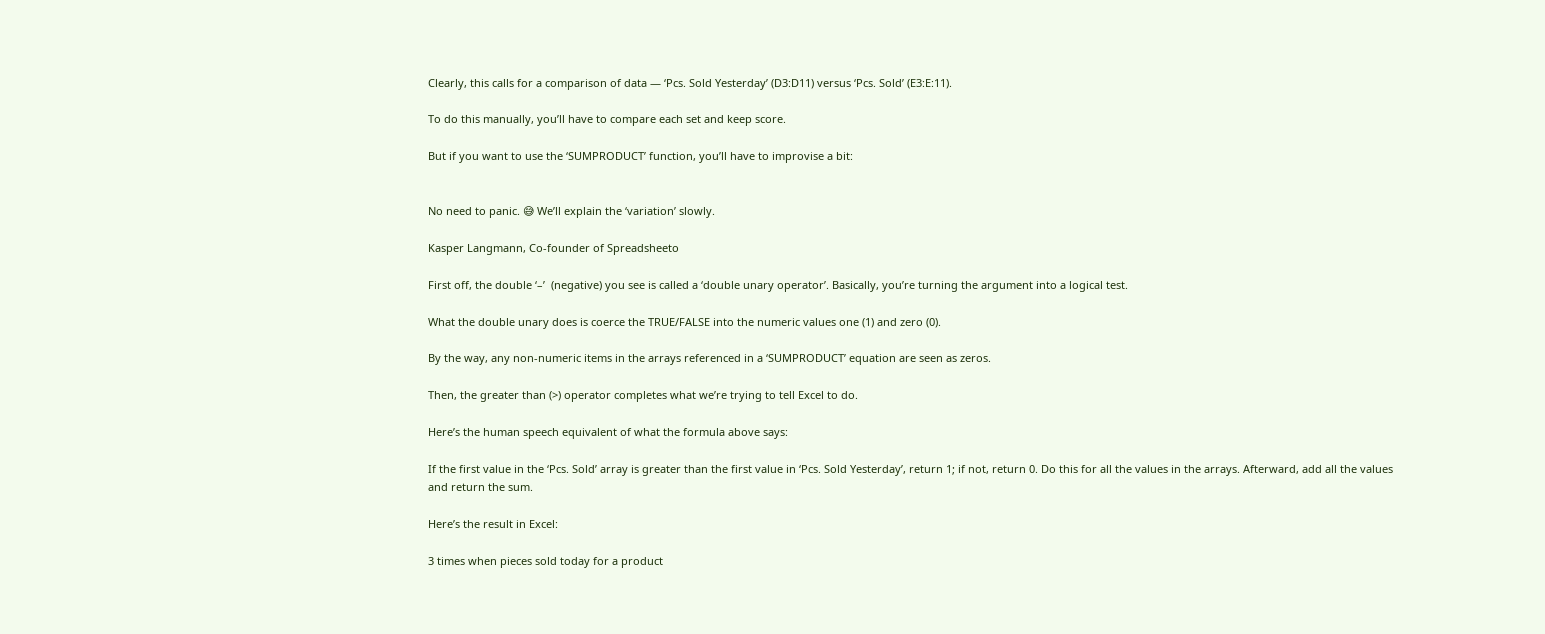Clearly, this calls for a comparison of data — ‘Pcs. Sold Yesterday’ (D3:D11) versus ‘Pcs. Sold’ (E3:E:11).

To do this manually, you’ll have to compare each set and keep score.

But if you want to use the ‘SUMPRODUCT’ function, you’ll have to improvise a bit:


No need to panic. 😅 We’ll explain the ‘variation’ slowly.

Kasper Langmann, Co-founder of Spreadsheeto

First off, the double ‘–’  (negative) you see is called a ‘double unary operator’. Basically, you’re turning the argument into a logical test.

What the double unary does is coerce the TRUE/FALSE into the numeric values one (1) and zero (0).

By the way, any non-numeric items in the arrays referenced in a ‘SUMPRODUCT’ equation are seen as zeros.

Then, the greater than (>) operator completes what we’re trying to tell Excel to do.

Here’s the human speech equivalent of what the formula above says:

If the first value in the ‘Pcs. Sold’ array is greater than the first value in ‘Pcs. Sold Yesterday’, return 1; if not, return 0. Do this for all the values in the arrays. Afterward, add all the values and return the sum.

Here’s the result in Excel:

3 times when pieces sold today for a product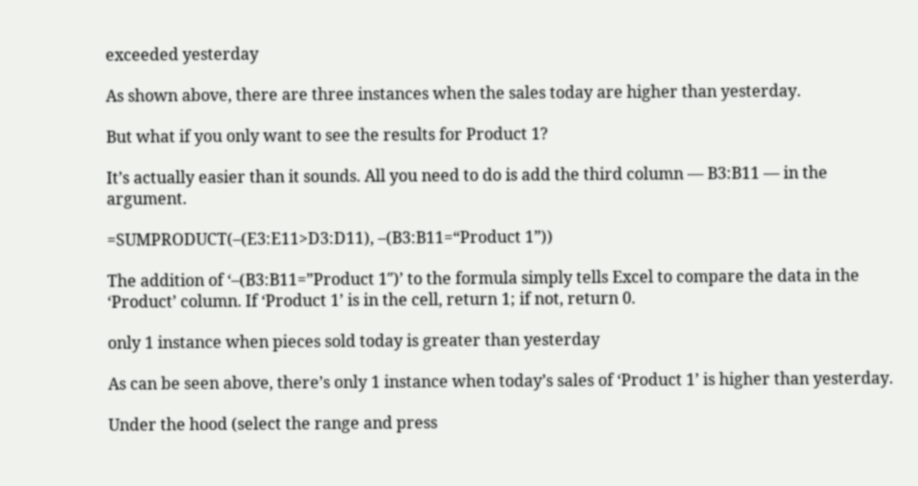exceeded yesterday

As shown above, there are three instances when the sales today are higher than yesterday.

But what if you only want to see the results for Product 1?

It’s actually easier than it sounds. All you need to do is add the third column — B3:B11 — in the argument.

=SUMPRODUCT(–(E3:E11>D3:D11), –(B3:B11=“Product 1”))

The addition of ‘–(B3:B11=”Product 1″)’ to the formula simply tells Excel to compare the data in the ‘Product’ column. If ‘Product 1’ is in the cell, return 1; if not, return 0.

only 1 instance when pieces sold today is greater than yesterday

As can be seen above, there’s only 1 instance when today’s sales of ‘Product 1’ is higher than yesterday.

Under the hood (select the range and press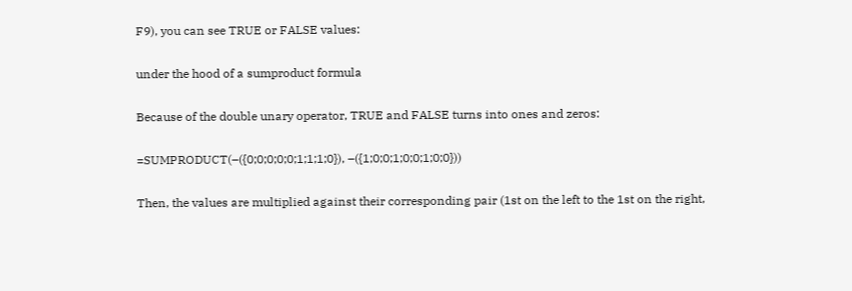F9), you can see TRUE or FALSE values:

under the hood of a sumproduct formula

Because of the double unary operator, TRUE and FALSE turns into ones and zeros:

=SUMPRODUCT(–({0;0;0;0;0;1;1;1;0}), –({1;0;0;1;0;0;1;0;0}))

Then, the values are multiplied against their corresponding pair (1st on the left to the 1st on the right,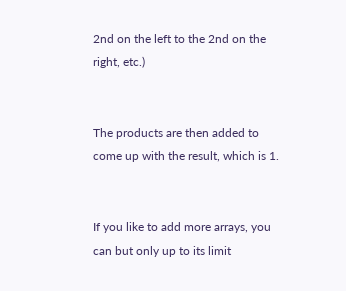2nd on the left to the 2nd on the right, etc.)


The products are then added to come up with the result, which is 1.


If you like to add more arrays, you can but only up to its limit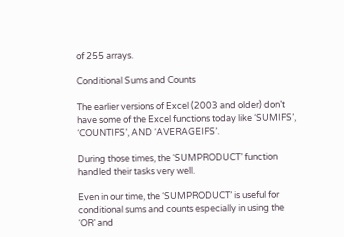of 255 arrays.

Conditional Sums and Counts

The earlier versions of Excel (2003 and older) don’t have some of the Excel functions today like ‘SUMIFS’, ‘COUNTIFS’, AND ‘AVERAGEIFS’.

During those times, the ‘SUMPRODUCT’ function handled their tasks very well.

Even in our time, the ‘SUMPRODUCT’ is useful for conditional sums and counts especially in using the ‘OR’ and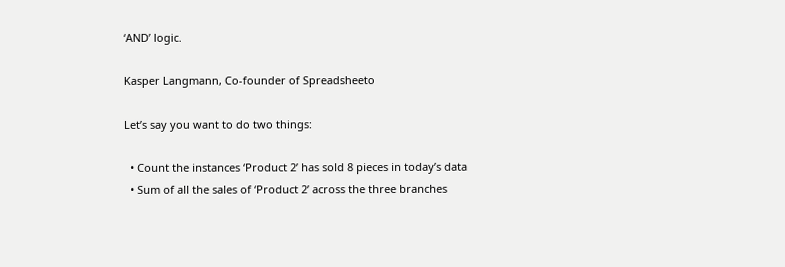‘AND’ logic.

Kasper Langmann, Co-founder of Spreadsheeto

Let’s say you want to do two things:

  • Count the instances ‘Product 2’ has sold 8 pieces in today’s data
  • Sum of all the sales of ‘Product 2’ across the three branches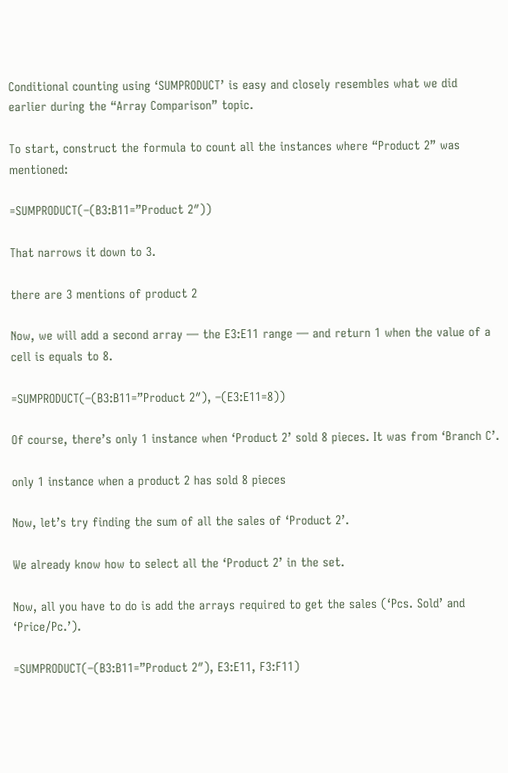Conditional counting using ‘SUMPRODUCT’ is easy and closely resembles what we did earlier during the “Array Comparison” topic.

To start, construct the formula to count all the instances where “Product 2” was mentioned:

=SUMPRODUCT(–(B3:B11=”Product 2″))

That narrows it down to 3.

there are 3 mentions of product 2

Now, we will add a second array — the E3:E11 range — and return 1 when the value of a cell is equals to 8.

=SUMPRODUCT(–(B3:B11=”Product 2″), –(E3:E11=8))

Of course, there’s only 1 instance when ‘Product 2’ sold 8 pieces. It was from ‘Branch C’.

only 1 instance when a product 2 has sold 8 pieces

Now, let’s try finding the sum of all the sales of ‘Product 2’.

We already know how to select all the ‘Product 2’ in the set.

Now, all you have to do is add the arrays required to get the sales (‘Pcs. Sold’ and ‘Price/Pc.’).

=SUMPRODUCT(–(B3:B11=”Product 2″), E3:E11, F3:F11)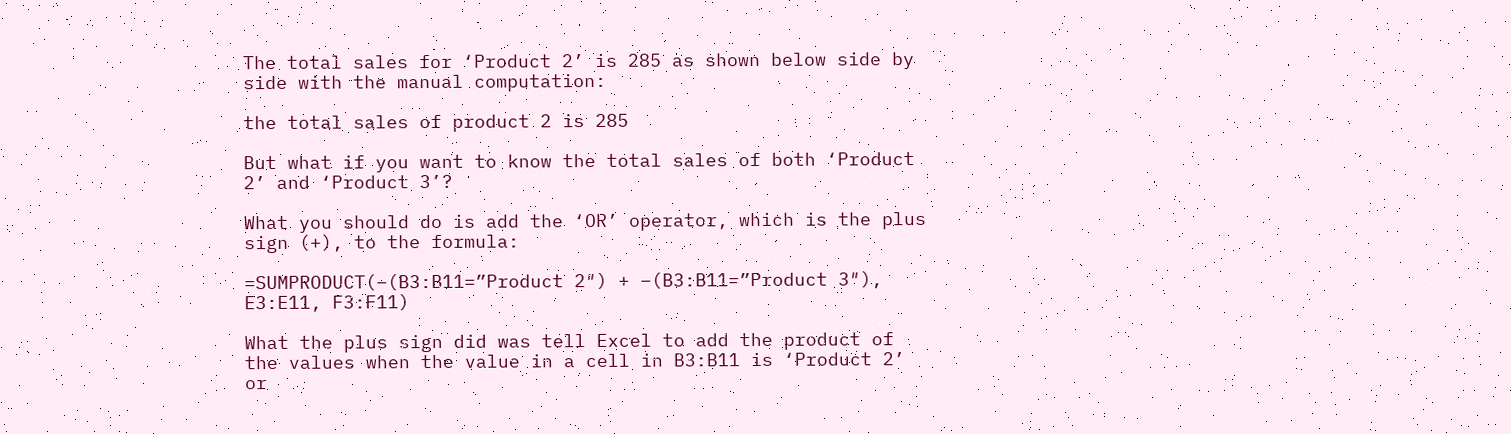The total sales for ‘Product 2’ is 285 as shown below side by side with the manual computation:

the total sales of product 2 is 285

But what if you want to know the total sales of both ‘Product 2’ and ‘Product 3’?

What you should do is add the ‘OR’ operator, which is the plus sign (+), to the formula:

=SUMPRODUCT(–(B3:B11=”Product 2″) + –(B3:B11=”Product 3″), E3:E11, F3:F11)

What the plus sign did was tell Excel to add the product of the values when the value in a cell in B3:B11 is ‘Product 2’ or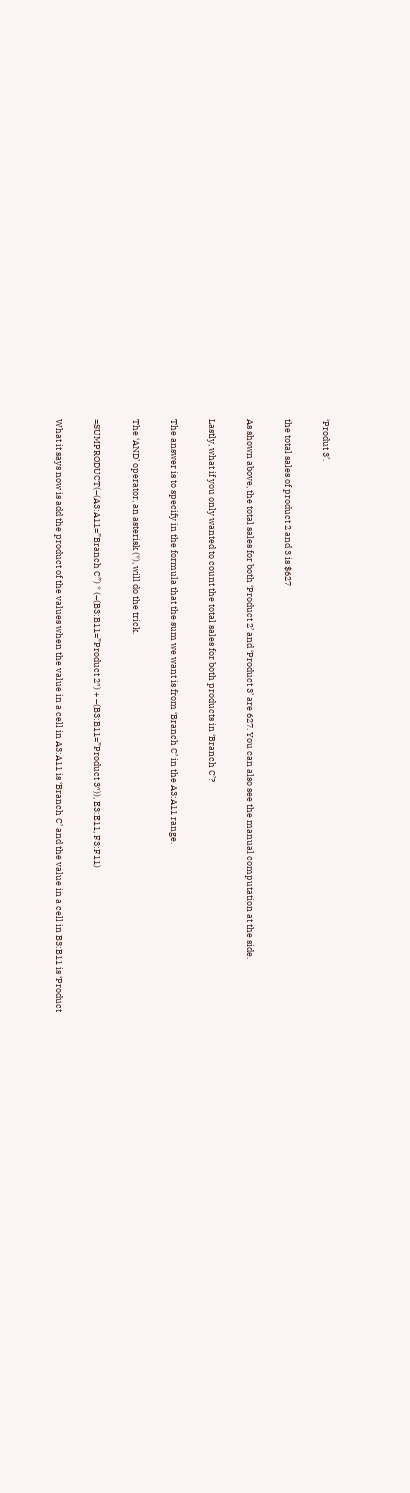‘Produt 3’.

the total sales of product 2 and 3 is $627

As shown above, the total sales for both ‘Product 2’ and ‘Product 3’ are 627. You can also see the manual computation at the side.

Lastly, what if you only wanted to count the total sales for both products in ‘Branch C’?

The answer is to specify in the formula that the sum we want is from ‘Branch C’ in the A3:A11 range.

The ‘AND’ operator, an asterisk (*), will do the trick.

=SUMPRODUCT(–(A3:A11=”Branch C”) * (–(B3:B11=”Product 2″) + –(B3:B11=”Product 3″)), E3:E11, F3:F11)

What it says now is add the product of the values when the value in a cell in A3:A11 is ‘Branch C’ and the value in a cell in B3:B11 is ‘Product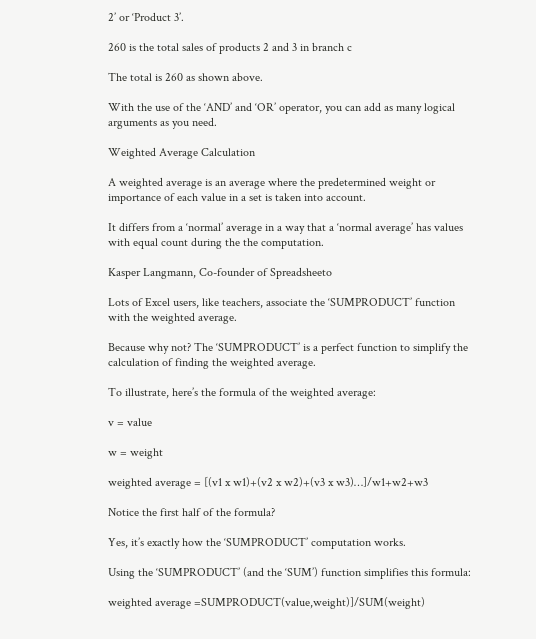2’ or ‘Product 3’.

260 is the total sales of products 2 and 3 in branch c

The total is 260 as shown above.

With the use of the ‘AND’ and ‘OR’ operator, you can add as many logical arguments as you need.

Weighted Average Calculation

A weighted average is an average where the predetermined weight or importance of each value in a set is taken into account.

It differs from a ‘normal’ average in a way that a ‘normal average’ has values with equal count during the the computation.

Kasper Langmann, Co-founder of Spreadsheeto

Lots of Excel users, like teachers, associate the ‘SUMPRODUCT’ function with the weighted average.

Because why not? The ‘SUMPRODUCT’ is a perfect function to simplify the calculation of finding the weighted average.

To illustrate, here’s the formula of the weighted average:

v = value

w = weight

weighted average = [(v1 x w1)+(v2 x w2)+(v3 x w3)…]/w1+w2+w3

Notice the first half of the formula?

Yes, it’s exactly how the ‘SUMPRODUCT’ computation works.

Using the ‘SUMPRODUCT’ (and the ‘SUM’) function simplifies this formula:

weighted average =SUMPRODUCT(value,weight)]/SUM(weight)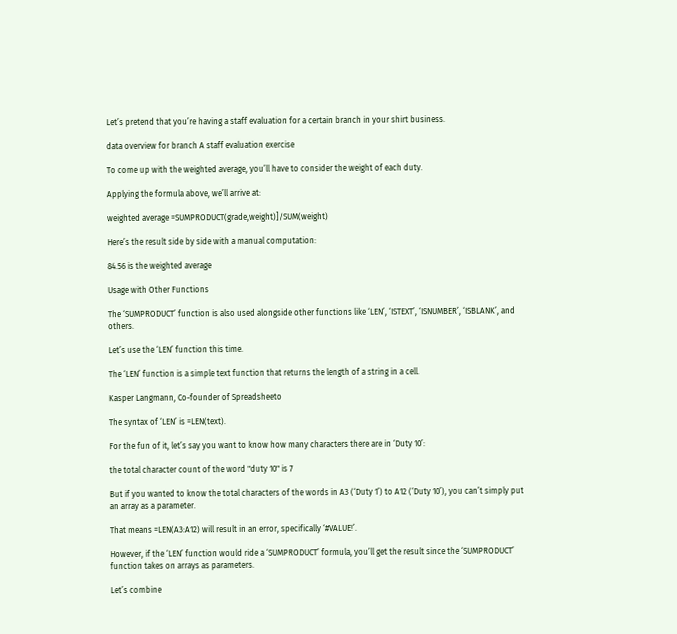Let’s pretend that you’re having a staff evaluation for a certain branch in your shirt business.

data overview for branch A staff evaluation exercise

To come up with the weighted average, you’ll have to consider the weight of each duty.

Applying the formula above, we’ll arrive at:

weighted average =SUMPRODUCT(grade,weight)]/SUM(weight)

Here’s the result side by side with a manual computation:

84.56 is the weighted average

Usage with Other Functions

The ‘SUMPRODUCT’ function is also used alongside other functions like ‘LEN’, ‘ISTEXT’, ‘ISNUMBER’, ‘ISBLANK’, and others.

Let’s use the ‘LEN’ function this time.

The ‘LEN’ function is a simple text function that returns the length of a string in a cell.

Kasper Langmann, Co-founder of Spreadsheeto

The syntax of ‘LEN’ is =LEN(text).

For the fun of it, let’s say you want to know how many characters there are in ‘Duty 10’:

the total character count of the word "duty 10" is 7

But if you wanted to know the total characters of the words in A3 (‘Duty 1’) to A12 (‘Duty 10’), you can’t simply put an array as a parameter.

That means =LEN(A3:A12) will result in an error, specifically ‘#VALUE!’.

However, if the ‘LEN’ function would ride a ‘SUMPRODUCT’ formula, you’ll get the result since the ‘SUMPRODUCT’ function takes on arrays as parameters.

Let’s combine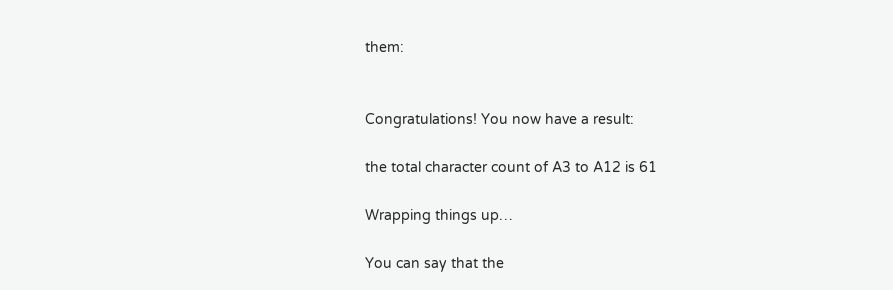them:


Congratulations! You now have a result:

the total character count of A3 to A12 is 61

Wrapping things up…

You can say that the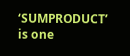‘SUMPRODUCT’ is one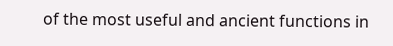of the most useful and ancient functions in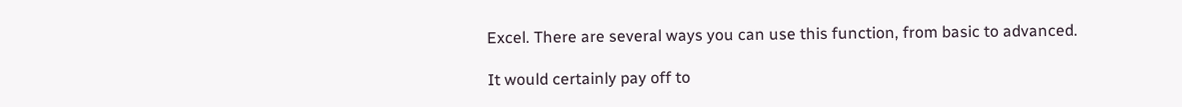Excel. There are several ways you can use this function, from basic to advanced.

It would certainly pay off to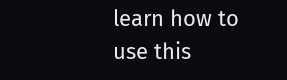learn how to use this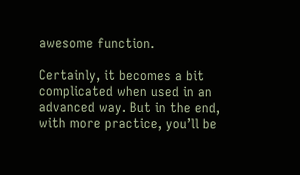awesome function.

Certainly, it becomes a bit complicated when used in an advanced way. But in the end, with more practice, you’ll be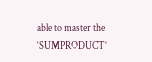able to master the ‘SUMPRODUCT’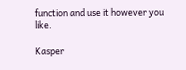function and use it however you like.

Kasper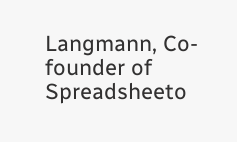Langmann, Co-founder of Spreadsheeto